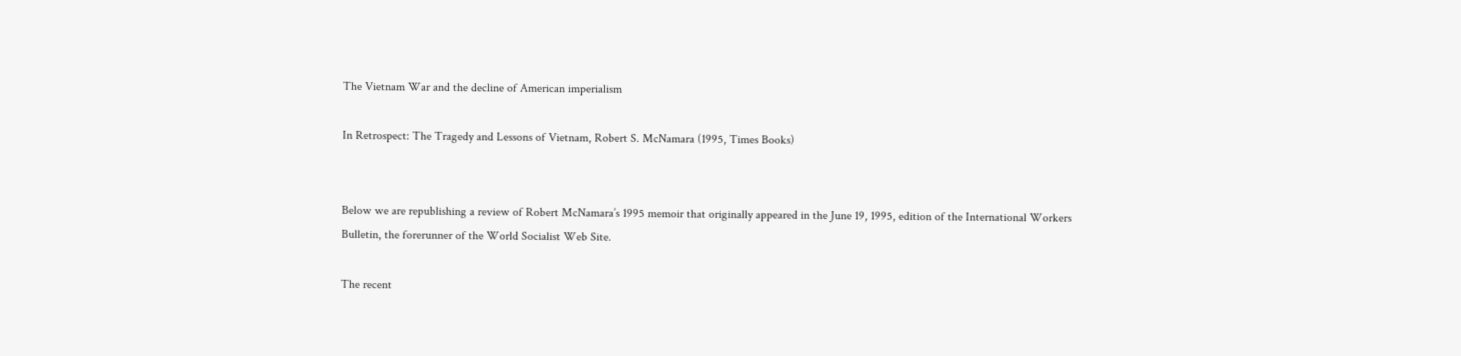The Vietnam War and the decline of American imperialism

In Retrospect: The Tragedy and Lessons of Vietnam, Robert S. McNamara (1995, Times Books)


Below we are republishing a review of Robert McNamara’s 1995 memoir that originally appeared in the June 19, 1995, edition of the International Workers Bulletin, the forerunner of the World Socialist Web Site.

The recent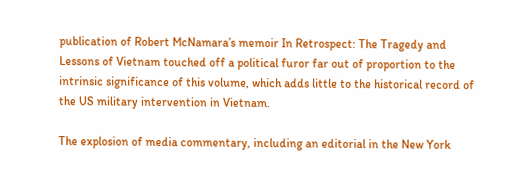publication of Robert McNamara’s memoir In Retrospect: The Tragedy and Lessons of Vietnam touched off a political furor far out of proportion to the intrinsic significance of this volume, which adds little to the historical record of the US military intervention in Vietnam.

The explosion of media commentary, including an editorial in the New York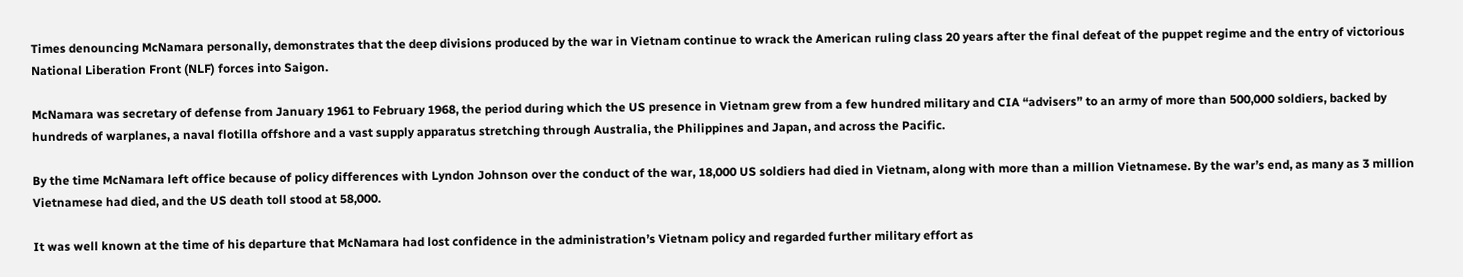Times denouncing McNamara personally, demonstrates that the deep divisions produced by the war in Vietnam continue to wrack the American ruling class 20 years after the final defeat of the puppet regime and the entry of victorious National Liberation Front (NLF) forces into Saigon.

McNamara was secretary of defense from January 1961 to February 1968, the period during which the US presence in Vietnam grew from a few hundred military and CIA “advisers” to an army of more than 500,000 soldiers, backed by hundreds of warplanes, a naval flotilla offshore and a vast supply apparatus stretching through Australia, the Philippines and Japan, and across the Pacific.

By the time McNamara left office because of policy differences with Lyndon Johnson over the conduct of the war, 18,000 US soldiers had died in Vietnam, along with more than a million Vietnamese. By the war’s end, as many as 3 million Vietnamese had died, and the US death toll stood at 58,000.

It was well known at the time of his departure that McNamara had lost confidence in the administration’s Vietnam policy and regarded further military effort as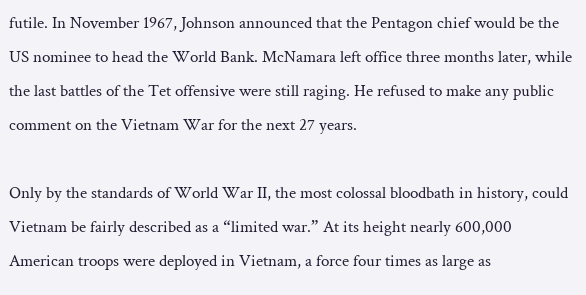futile. In November 1967, Johnson announced that the Pentagon chief would be the US nominee to head the World Bank. McNamara left office three months later, while the last battles of the Tet offensive were still raging. He refused to make any public comment on the Vietnam War for the next 27 years.

Only by the standards of World War II, the most colossal bloodbath in history, could Vietnam be fairly described as a “limited war.” At its height nearly 600,000 American troops were deployed in Vietnam, a force four times as large as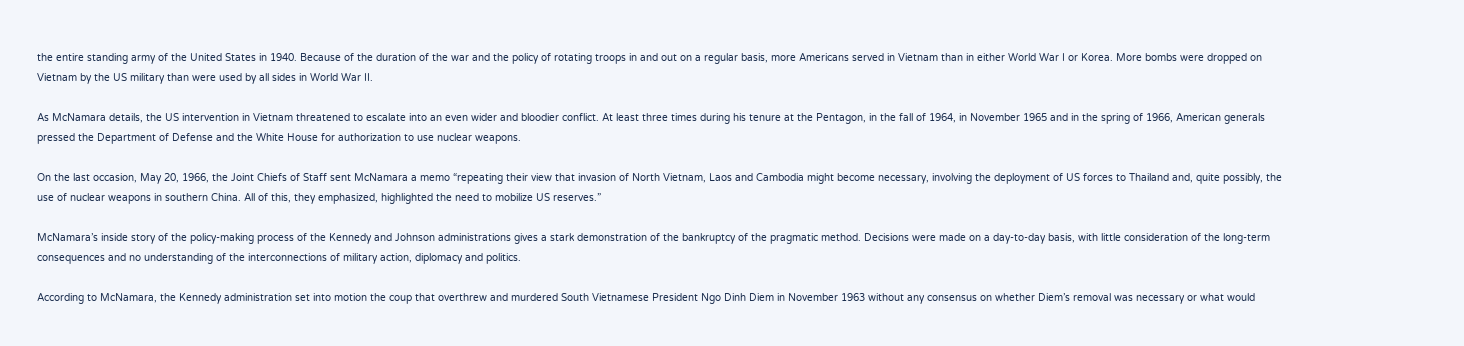the entire standing army of the United States in 1940. Because of the duration of the war and the policy of rotating troops in and out on a regular basis, more Americans served in Vietnam than in either World War I or Korea. More bombs were dropped on Vietnam by the US military than were used by all sides in World War II.

As McNamara details, the US intervention in Vietnam threatened to escalate into an even wider and bloodier conflict. At least three times during his tenure at the Pentagon, in the fall of 1964, in November 1965 and in the spring of 1966, American generals pressed the Department of Defense and the White House for authorization to use nuclear weapons.

On the last occasion, May 20, 1966, the Joint Chiefs of Staff sent McNamara a memo “repeating their view that invasion of North Vietnam, Laos and Cambodia might become necessary, involving the deployment of US forces to Thailand and, quite possibly, the use of nuclear weapons in southern China. All of this, they emphasized, highlighted the need to mobilize US reserves.”

McNamara’s inside story of the policy-making process of the Kennedy and Johnson administrations gives a stark demonstration of the bankruptcy of the pragmatic method. Decisions were made on a day-to-day basis, with little consideration of the long-term consequences and no understanding of the interconnections of military action, diplomacy and politics.

According to McNamara, the Kennedy administration set into motion the coup that overthrew and murdered South Vietnamese President Ngo Dinh Diem in November 1963 without any consensus on whether Diem’s removal was necessary or what would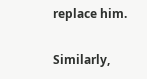replace him.

Similarly,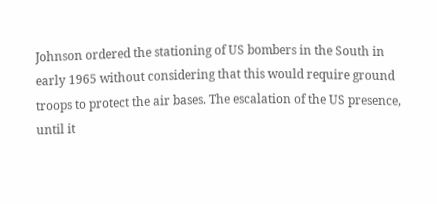Johnson ordered the stationing of US bombers in the South in early 1965 without considering that this would require ground troops to protect the air bases. The escalation of the US presence, until it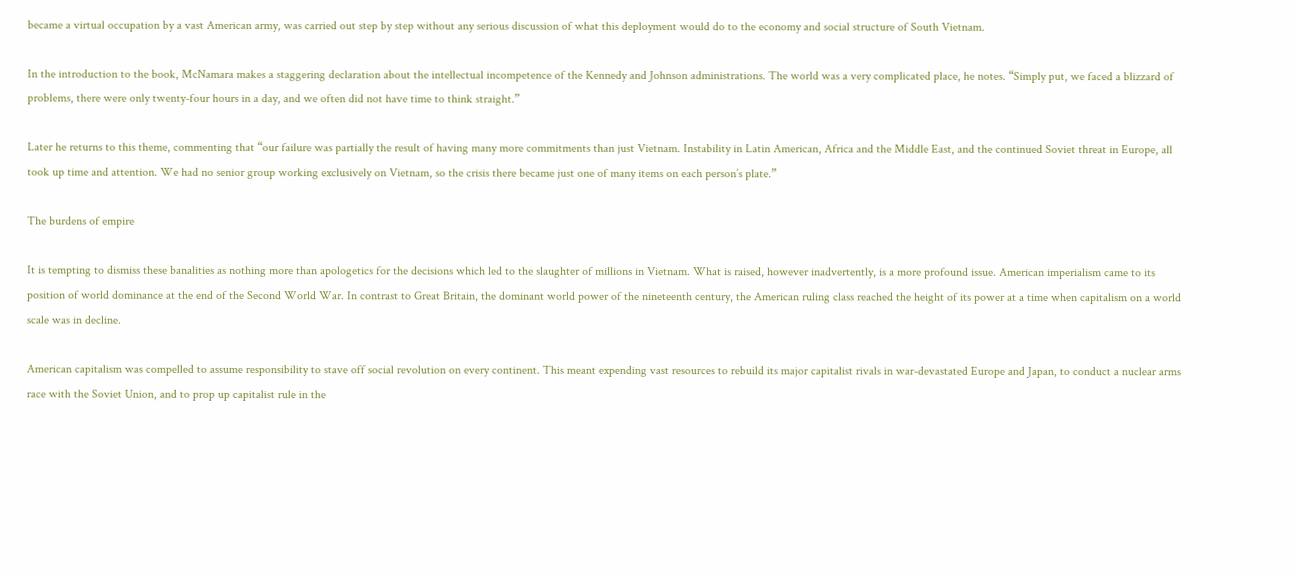became a virtual occupation by a vast American army, was carried out step by step without any serious discussion of what this deployment would do to the economy and social structure of South Vietnam.

In the introduction to the book, McNamara makes a staggering declaration about the intellectual incompetence of the Kennedy and Johnson administrations. The world was a very complicated place, he notes. “Simply put, we faced a blizzard of problems, there were only twenty-four hours in a day, and we often did not have time to think straight.”

Later he returns to this theme, commenting that “our failure was partially the result of having many more commitments than just Vietnam. Instability in Latin American, Africa and the Middle East, and the continued Soviet threat in Europe, all took up time and attention. We had no senior group working exclusively on Vietnam, so the crisis there became just one of many items on each person’s plate.”

The burdens of empire

It is tempting to dismiss these banalities as nothing more than apologetics for the decisions which led to the slaughter of millions in Vietnam. What is raised, however inadvertently, is a more profound issue. American imperialism came to its position of world dominance at the end of the Second World War. In contrast to Great Britain, the dominant world power of the nineteenth century, the American ruling class reached the height of its power at a time when capitalism on a world scale was in decline.

American capitalism was compelled to assume responsibility to stave off social revolution on every continent. This meant expending vast resources to rebuild its major capitalist rivals in war-devastated Europe and Japan, to conduct a nuclear arms race with the Soviet Union, and to prop up capitalist rule in the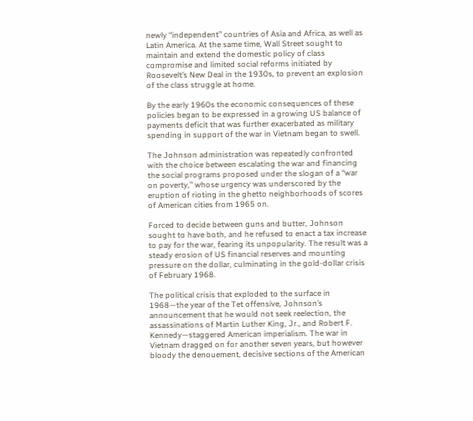newly “independent” countries of Asia and Africa, as well as Latin America. At the same time, Wall Street sought to maintain and extend the domestic policy of class compromise and limited social reforms initiated by Roosevelt’s New Deal in the 1930s, to prevent an explosion of the class struggle at home.

By the early 1960s the economic consequences of these policies began to be expressed in a growing US balance of payments deficit that was further exacerbated as military spending in support of the war in Vietnam began to swell.

The Johnson administration was repeatedly confronted with the choice between escalating the war and financing the social programs proposed under the slogan of a “war on poverty,” whose urgency was underscored by the eruption of rioting in the ghetto neighborhoods of scores of American cities from 1965 on.

Forced to decide between guns and butter, Johnson sought to have both, and he refused to enact a tax increase to pay for the war, fearing its unpopularity. The result was a steady erosion of US financial reserves and mounting pressure on the dollar, culminating in the gold-dollar crisis of February 1968.

The political crisis that exploded to the surface in 1968—the year of the Tet offensive, Johnson’s announcement that he would not seek reelection, the assassinations of Martin Luther King, Jr., and Robert F. Kennedy—staggered American imperialism. The war in Vietnam dragged on for another seven years, but however bloody the denouement, decisive sections of the American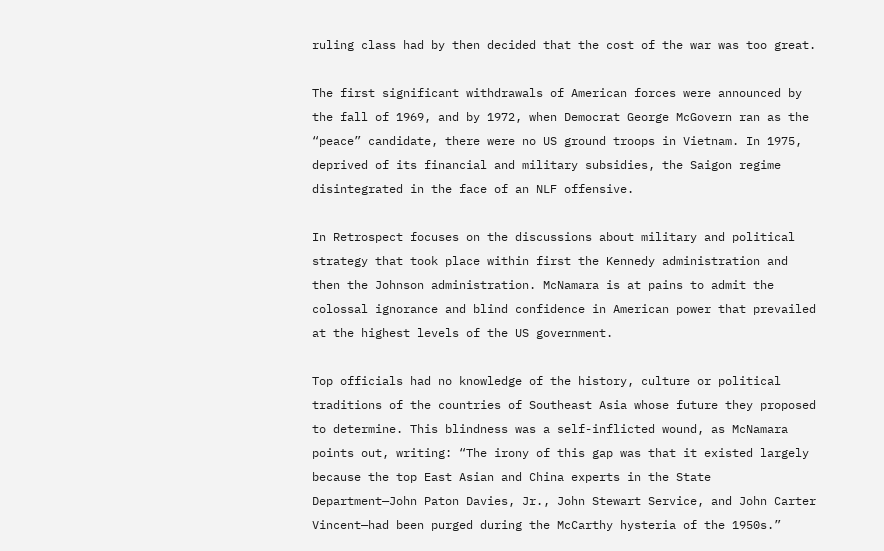ruling class had by then decided that the cost of the war was too great.

The first significant withdrawals of American forces were announced by the fall of 1969, and by 1972, when Democrat George McGovern ran as the “peace” candidate, there were no US ground troops in Vietnam. In 1975, deprived of its financial and military subsidies, the Saigon regime disintegrated in the face of an NLF offensive.

In Retrospect focuses on the discussions about military and political strategy that took place within first the Kennedy administration and then the Johnson administration. McNamara is at pains to admit the colossal ignorance and blind confidence in American power that prevailed at the highest levels of the US government.

Top officials had no knowledge of the history, culture or political traditions of the countries of Southeast Asia whose future they proposed to determine. This blindness was a self-inflicted wound, as McNamara points out, writing: “The irony of this gap was that it existed largely because the top East Asian and China experts in the State Department—John Paton Davies, Jr., John Stewart Service, and John Carter Vincent—had been purged during the McCarthy hysteria of the 1950s.”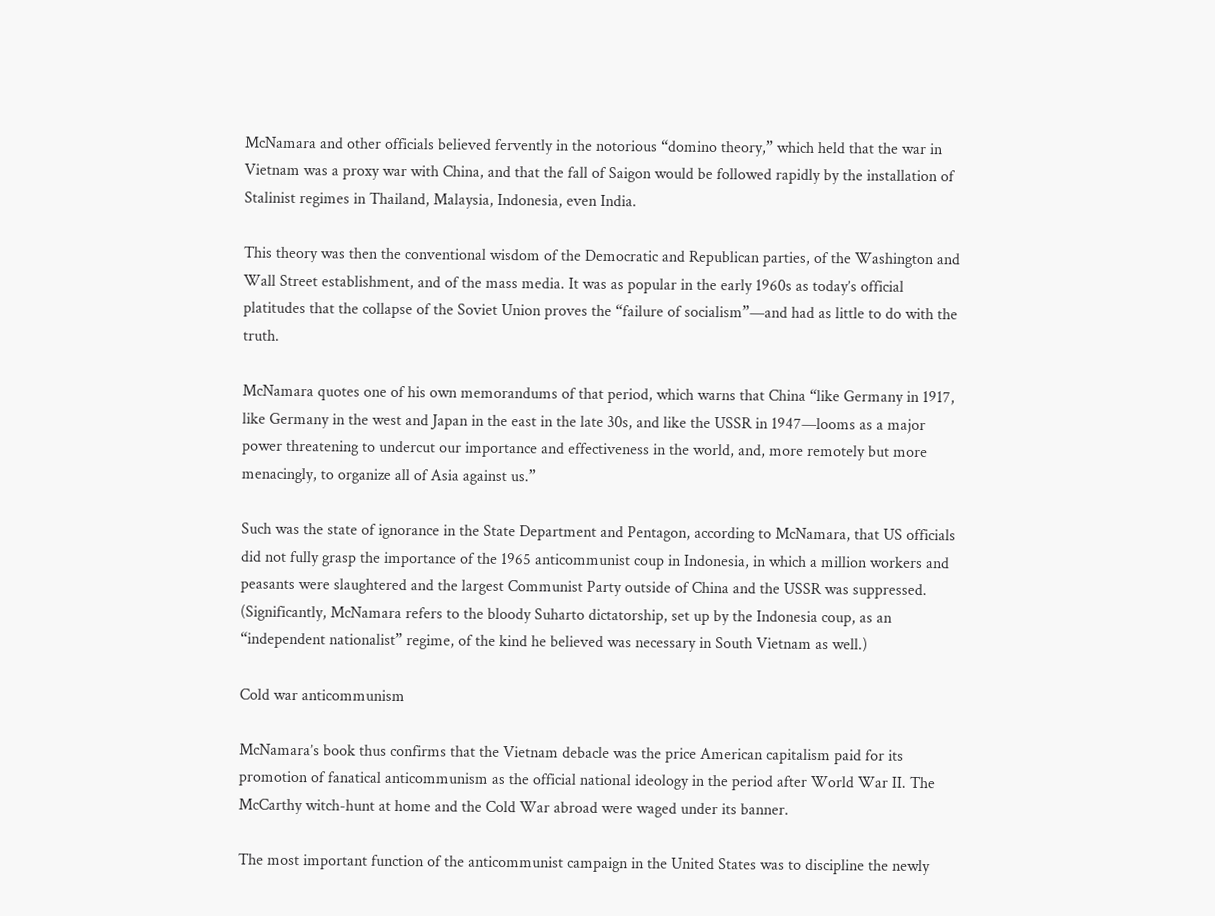McNamara and other officials believed fervently in the notorious “domino theory,” which held that the war in Vietnam was a proxy war with China, and that the fall of Saigon would be followed rapidly by the installation of Stalinist regimes in Thailand, Malaysia, Indonesia, even India.

This theory was then the conventional wisdom of the Democratic and Republican parties, of the Washington and Wall Street establishment, and of the mass media. It was as popular in the early 1960s as today’s official platitudes that the collapse of the Soviet Union proves the “failure of socialism”—and had as little to do with the truth.

McNamara quotes one of his own memorandums of that period, which warns that China “like Germany in 1917, like Germany in the west and Japan in the east in the late 30s, and like the USSR in 1947—looms as a major power threatening to undercut our importance and effectiveness in the world, and, more remotely but more menacingly, to organize all of Asia against us.”

Such was the state of ignorance in the State Department and Pentagon, according to McNamara, that US officials did not fully grasp the importance of the 1965 anticommunist coup in Indonesia, in which a million workers and peasants were slaughtered and the largest Communist Party outside of China and the USSR was suppressed. (Significantly, McNamara refers to the bloody Suharto dictatorship, set up by the Indonesia coup, as an “independent nationalist” regime, of the kind he believed was necessary in South Vietnam as well.)

Cold war anticommunism

McNamara’s book thus confirms that the Vietnam debacle was the price American capitalism paid for its promotion of fanatical anticommunism as the official national ideology in the period after World War II. The McCarthy witch-hunt at home and the Cold War abroad were waged under its banner.

The most important function of the anticommunist campaign in the United States was to discipline the newly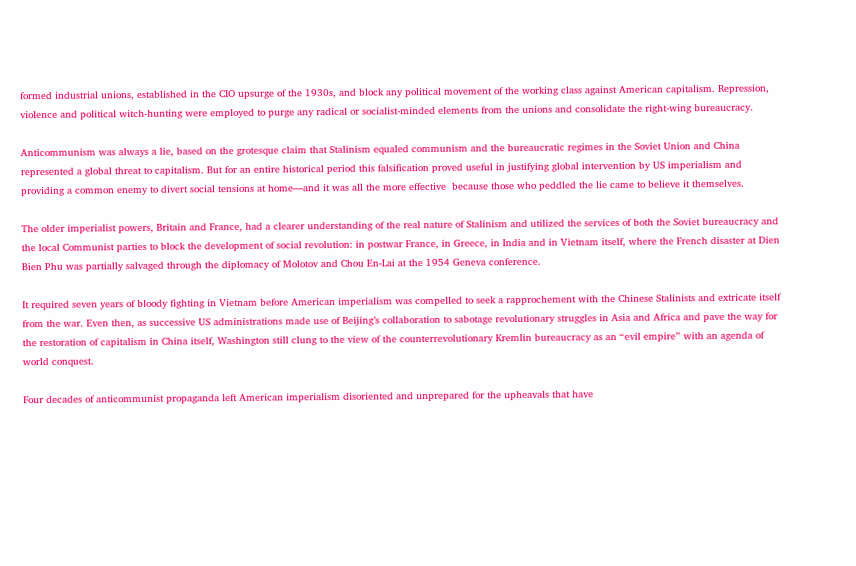formed industrial unions, established in the CIO upsurge of the 1930s, and block any political movement of the working class against American capitalism. Repression, violence and political witch-hunting were employed to purge any radical or socialist-minded elements from the unions and consolidate the right-wing bureaucracy.

Anticommunism was always a lie, based on the grotesque claim that Stalinism equaled communism and the bureaucratic regimes in the Soviet Union and China represented a global threat to capitalism. But for an entire historical period this falsification proved useful in justifying global intervention by US imperialism and providing a common enemy to divert social tensions at home—and it was all the more effective  because those who peddled the lie came to believe it themselves.

The older imperialist powers, Britain and France, had a clearer understanding of the real nature of Stalinism and utilized the services of both the Soviet bureaucracy and the local Communist parties to block the development of social revolution: in postwar France, in Greece, in India and in Vietnam itself, where the French disaster at Dien Bien Phu was partially salvaged through the diplomacy of Molotov and Chou En-Lai at the 1954 Geneva conference.

It required seven years of bloody fighting in Vietnam before American imperialism was compelled to seek a rapprochement with the Chinese Stalinists and extricate itself from the war. Even then, as successive US administrations made use of Beijing’s collaboration to sabotage revolutionary struggles in Asia and Africa and pave the way for the restoration of capitalism in China itself, Washington still clung to the view of the counterrevolutionary Kremlin bureaucracy as an “evil empire” with an agenda of world conquest.

Four decades of anticommunist propaganda left American imperialism disoriented and unprepared for the upheavals that have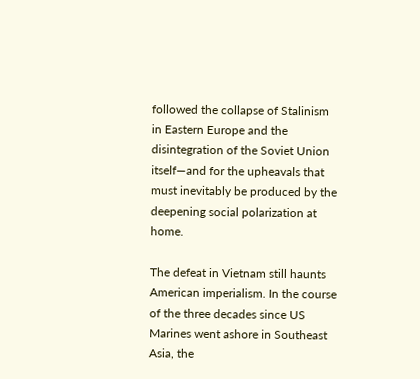followed the collapse of Stalinism in Eastern Europe and the disintegration of the Soviet Union itself—and for the upheavals that must inevitably be produced by the deepening social polarization at home.

The defeat in Vietnam still haunts American imperialism. In the course of the three decades since US Marines went ashore in Southeast Asia, the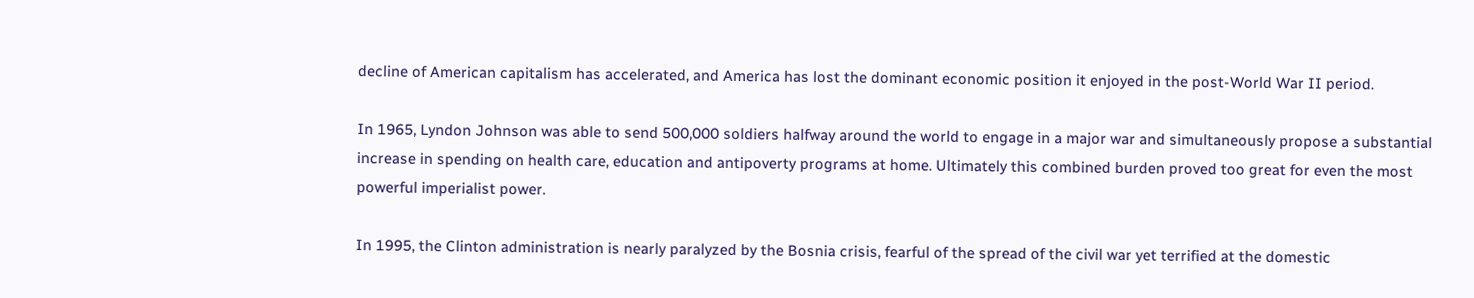decline of American capitalism has accelerated, and America has lost the dominant economic position it enjoyed in the post-World War II period.

In 1965, Lyndon Johnson was able to send 500,000 soldiers halfway around the world to engage in a major war and simultaneously propose a substantial increase in spending on health care, education and antipoverty programs at home. Ultimately this combined burden proved too great for even the most powerful imperialist power.

In 1995, the Clinton administration is nearly paralyzed by the Bosnia crisis, fearful of the spread of the civil war yet terrified at the domestic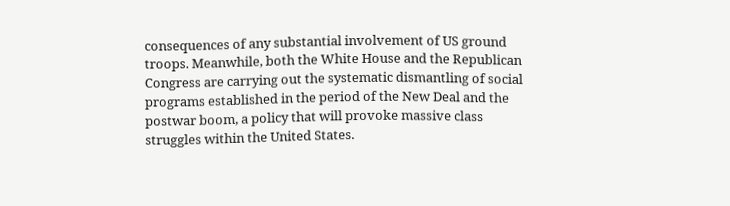consequences of any substantial involvement of US ground troops. Meanwhile, both the White House and the Republican Congress are carrying out the systematic dismantling of social programs established in the period of the New Deal and the postwar boom, a policy that will provoke massive class struggles within the United States.